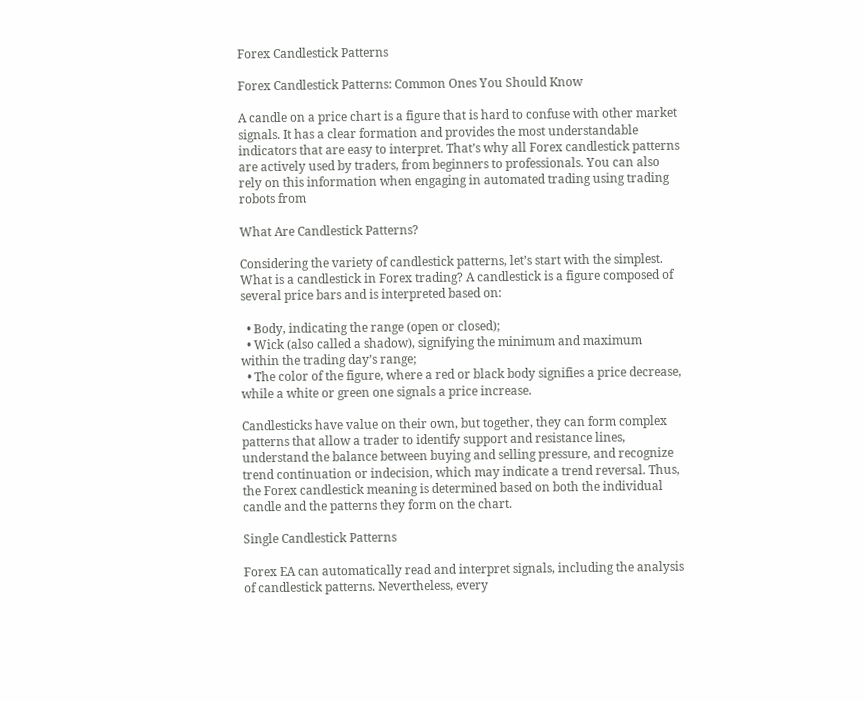Forex Candlestick Patterns

Forex Candlestick Patterns: Common Ones You Should Know

A candle on a price chart is a figure that is hard to confuse with other market signals. It has a clear formation and provides the most understandable indicators that are easy to interpret. That’s why all Forex candlestick patterns are actively used by traders, from beginners to professionals. You can also rely on this information when engaging in automated trading using trading robots from

What Are Candlestick Patterns?

Considering the variety of candlestick patterns, let’s start with the simplest. What is a candlestick in Forex trading? A candlestick is a figure composed of several price bars and is interpreted based on:

  • Body, indicating the range (open or closed);
  • Wick (also called a shadow), signifying the minimum and maximum within the trading day’s range;
  • The color of the figure, where a red or black body signifies a price decrease, while a white or green one signals a price increase.

Candlesticks have value on their own, but together, they can form complex patterns that allow a trader to identify support and resistance lines, understand the balance between buying and selling pressure, and recognize trend continuation or indecision, which may indicate a trend reversal. Thus, the Forex candlestick meaning is determined based on both the individual candle and the patterns they form on the chart.

Single Candlestick Patterns

Forex EA can automatically read and interpret signals, including the analysis of candlestick patterns. Nevertheless, every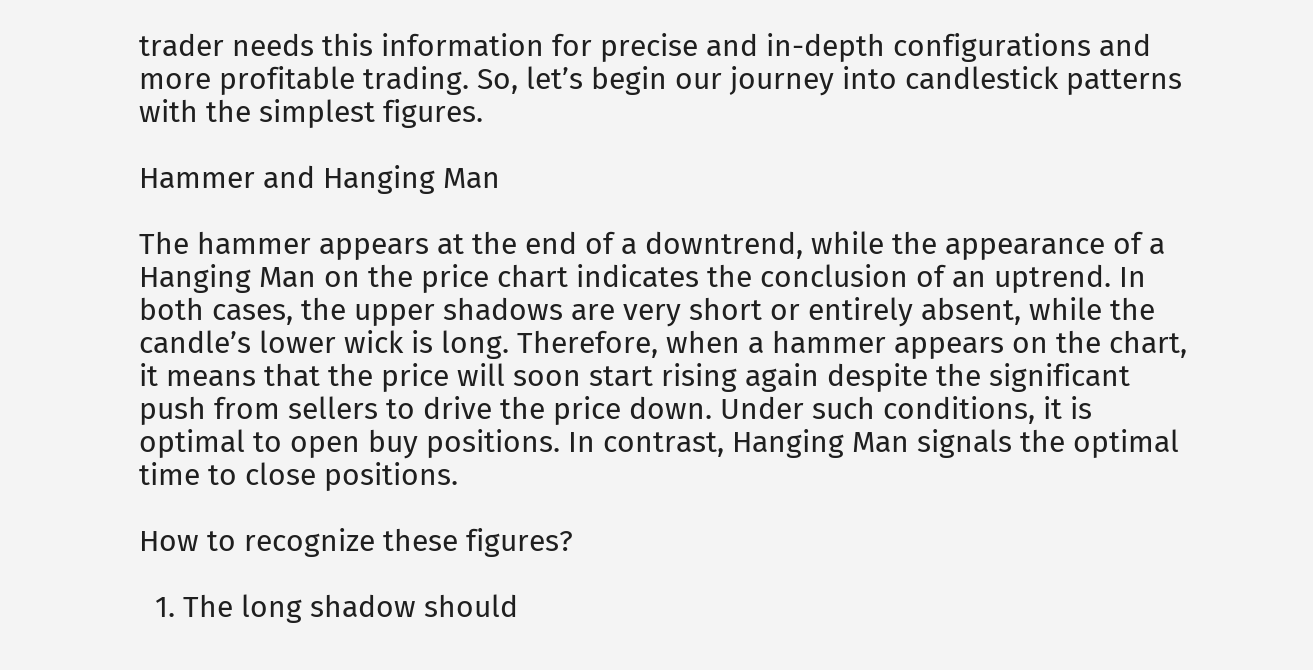trader needs this information for precise and in-depth configurations and more profitable trading. So, let’s begin our journey into candlestick patterns with the simplest figures.

Hammer and Hanging Man

The hammer appears at the end of a downtrend, while the appearance of a Hanging Man on the price chart indicates the conclusion of an uptrend. In both cases, the upper shadows are very short or entirely absent, while the candle’s lower wick is long. Therefore, when a hammer appears on the chart, it means that the price will soon start rising again despite the significant push from sellers to drive the price down. Under such conditions, it is optimal to open buy positions. In contrast, Hanging Man signals the optimal time to close positions.

How to recognize these figures?

  1. The long shadow should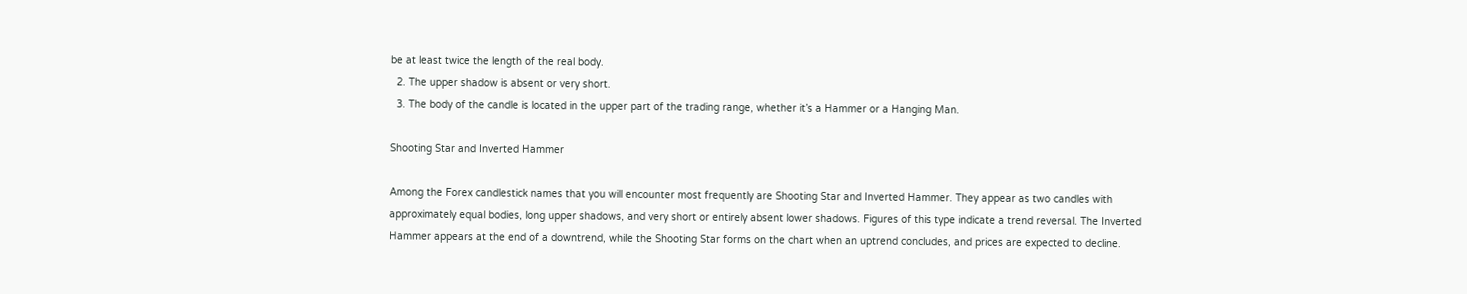be at least twice the length of the real body.
  2. The upper shadow is absent or very short.
  3. The body of the candle is located in the upper part of the trading range, whether it’s a Hammer or a Hanging Man.

Shooting Star and Inverted Hammer

Among the Forex candlestick names that you will encounter most frequently are Shooting Star and Inverted Hammer. They appear as two candles with approximately equal bodies, long upper shadows, and very short or entirely absent lower shadows. Figures of this type indicate a trend reversal. The Inverted Hammer appears at the end of a downtrend, while the Shooting Star forms on the chart when an uptrend concludes, and prices are expected to decline.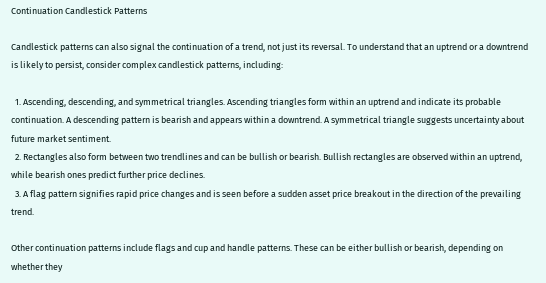Continuation Candlestick Patterns

Candlestick patterns can also signal the continuation of a trend, not just its reversal. To understand that an uptrend or a downtrend is likely to persist, consider complex candlestick patterns, including:

  1. Ascending, descending, and symmetrical triangles. Ascending triangles form within an uptrend and indicate its probable continuation. A descending pattern is bearish and appears within a downtrend. A symmetrical triangle suggests uncertainty about future market sentiment.
  2. Rectangles also form between two trendlines and can be bullish or bearish. Bullish rectangles are observed within an uptrend, while bearish ones predict further price declines.
  3. A flag pattern signifies rapid price changes and is seen before a sudden asset price breakout in the direction of the prevailing trend.

Other continuation patterns include flags and cup and handle patterns. These can be either bullish or bearish, depending on whether they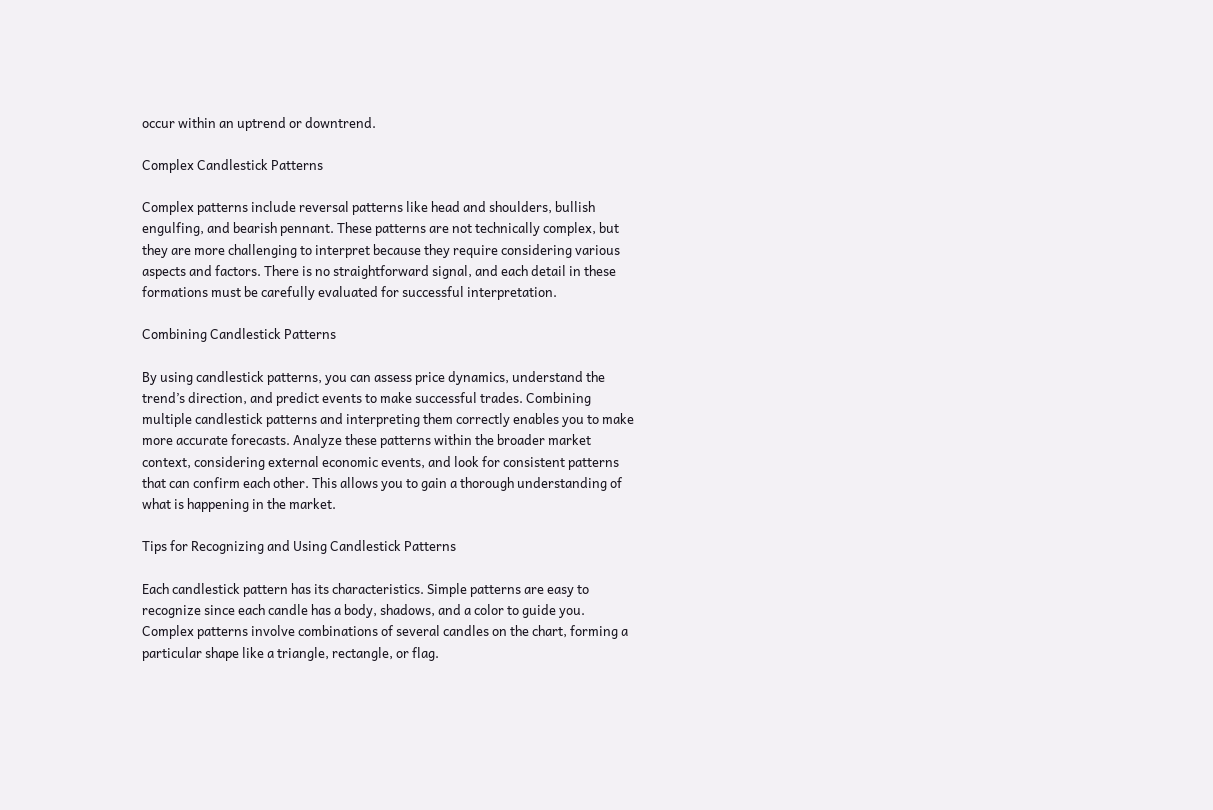occur within an uptrend or downtrend.

Complex Candlestick Patterns

Complex patterns include reversal patterns like head and shoulders, bullish engulfing, and bearish pennant. These patterns are not technically complex, but they are more challenging to interpret because they require considering various aspects and factors. There is no straightforward signal, and each detail in these formations must be carefully evaluated for successful interpretation.

Combining Candlestick Patterns

By using candlestick patterns, you can assess price dynamics, understand the trend’s direction, and predict events to make successful trades. Combining multiple candlestick patterns and interpreting them correctly enables you to make more accurate forecasts. Analyze these patterns within the broader market context, considering external economic events, and look for consistent patterns that can confirm each other. This allows you to gain a thorough understanding of what is happening in the market.

Tips for Recognizing and Using Candlestick Patterns

Each candlestick pattern has its characteristics. Simple patterns are easy to recognize since each candle has a body, shadows, and a color to guide you. Complex patterns involve combinations of several candles on the chart, forming a particular shape like a triangle, rectangle, or flag.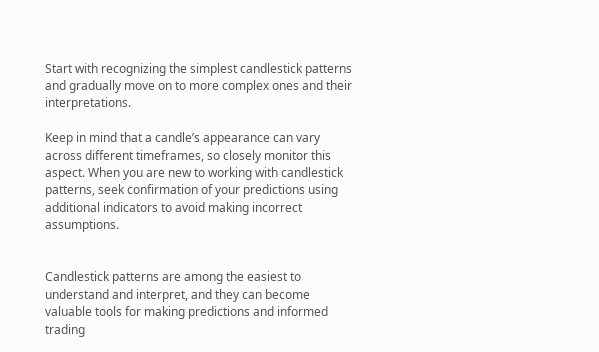Start with recognizing the simplest candlestick patterns and gradually move on to more complex ones and their interpretations.

Keep in mind that a candle’s appearance can vary across different timeframes, so closely monitor this aspect. When you are new to working with candlestick patterns, seek confirmation of your predictions using additional indicators to avoid making incorrect assumptions.


Candlestick patterns are among the easiest to understand and interpret, and they can become valuable tools for making predictions and informed trading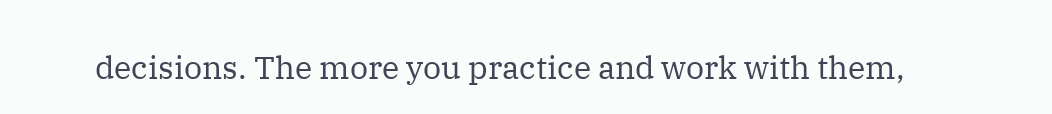decisions. The more you practice and work with them,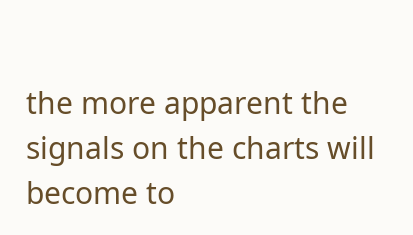the more apparent the signals on the charts will become to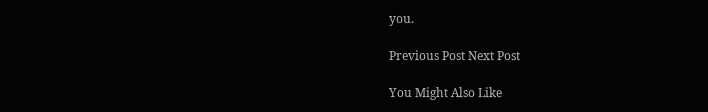you.

Previous Post Next Post

You Might Also Like